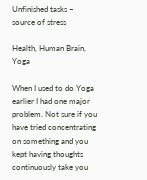Unfinished tasks – source of stress

Health, Human Brain, Yoga

When I used to do Yoga earlier I had one major problem. Not sure if you have tried concentrating on something and you kept having thoughts continuously take you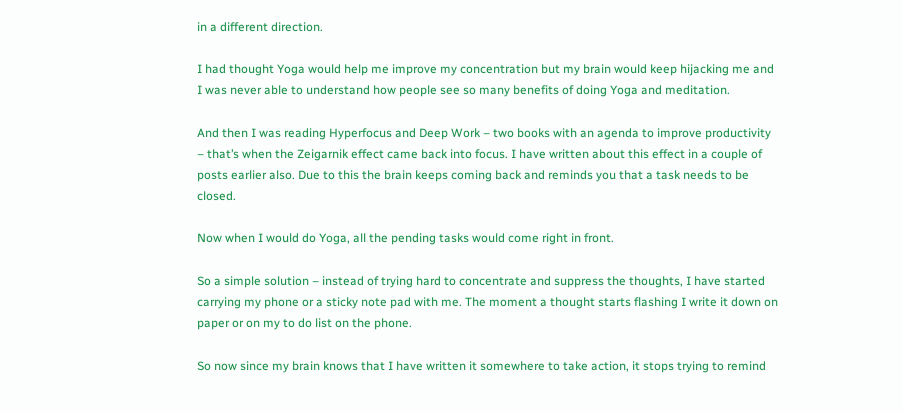in a different direction.

I had thought Yoga would help me improve my concentration but my brain would keep hijacking me and I was never able to understand how people see so many benefits of doing Yoga and meditation.

And then I was reading Hyperfocus and Deep Work – two books with an agenda to improve productivity – that’s when the Zeigarnik effect came back into focus. I have written about this effect in a couple of posts earlier also. Due to this the brain keeps coming back and reminds you that a task needs to be closed.

Now when I would do Yoga, all the pending tasks would come right in front.

So a simple solution – instead of trying hard to concentrate and suppress the thoughts, I have started carrying my phone or a sticky note pad with me. The moment a thought starts flashing I write it down on paper or on my to do list on the phone.

So now since my brain knows that I have written it somewhere to take action, it stops trying to remind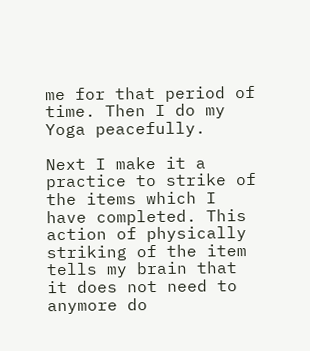me for that period of time. Then I do my Yoga peacefully.

Next I make it a practice to strike of the items which I have completed. This action of physically striking of the item tells my brain that it does not need to anymore do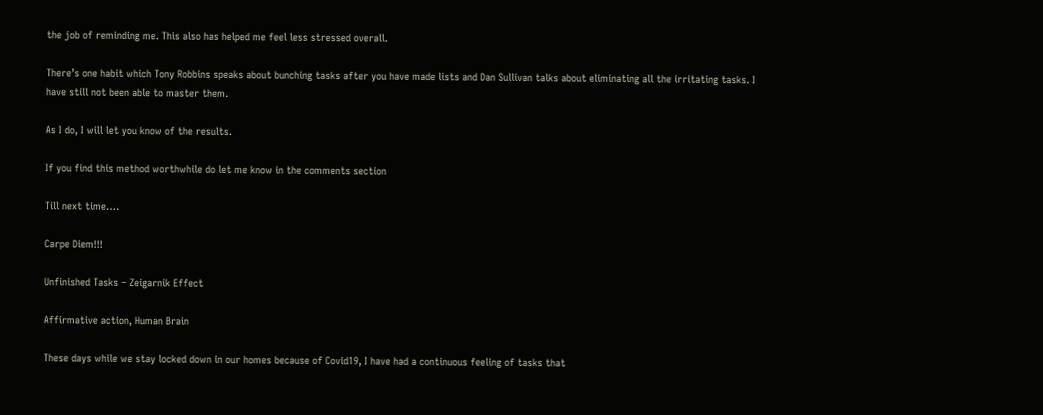the job of reminding me. This also has helped me feel less stressed overall.

There’s one habit which Tony Robbins speaks about bunching tasks after you have made lists and Dan Sullivan talks about eliminating all the irritating tasks. I have still not been able to master them.

As I do, I will let you know of the results.

If you find this method worthwhile do let me know in the comments section

Till next time….

Carpe Diem!!!

Unfinished Tasks – Zeigarnik Effect

Affirmative action, Human Brain

These days while we stay locked down in our homes because of Covid19, I have had a continuous feeling of tasks that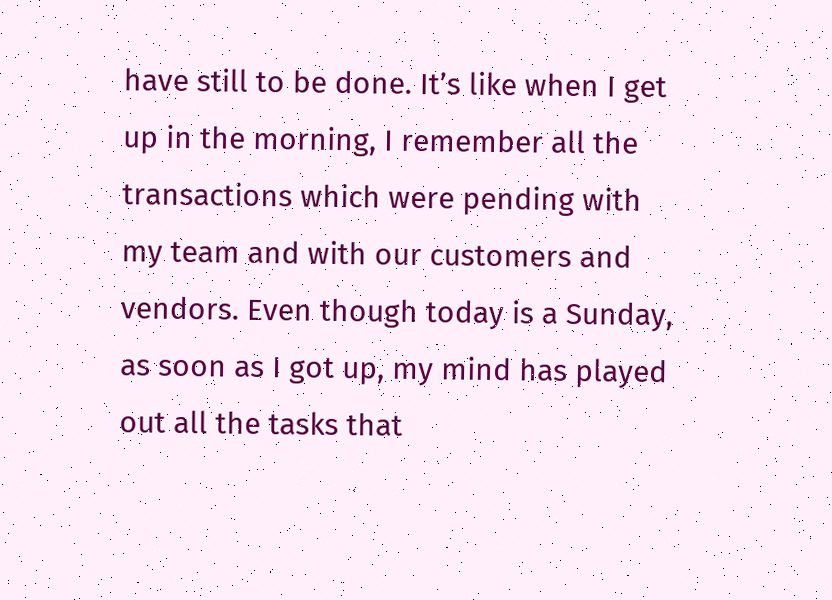have still to be done. It’s like when I get up in the morning, I remember all the transactions which were pending with my team and with our customers and vendors. Even though today is a Sunday, as soon as I got up, my mind has played out all the tasks that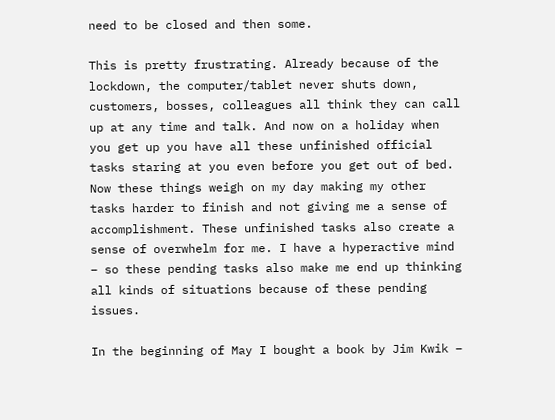need to be closed and then some.

This is pretty frustrating. Already because of the lockdown, the computer/tablet never shuts down, customers, bosses, colleagues all think they can call up at any time and talk. And now on a holiday when you get up you have all these unfinished official tasks staring at you even before you get out of bed. Now these things weigh on my day making my other tasks harder to finish and not giving me a sense of accomplishment. These unfinished tasks also create a sense of overwhelm for me. I have a hyperactive mind – so these pending tasks also make me end up thinking all kinds of situations because of these pending issues.

In the beginning of May I bought a book by Jim Kwik –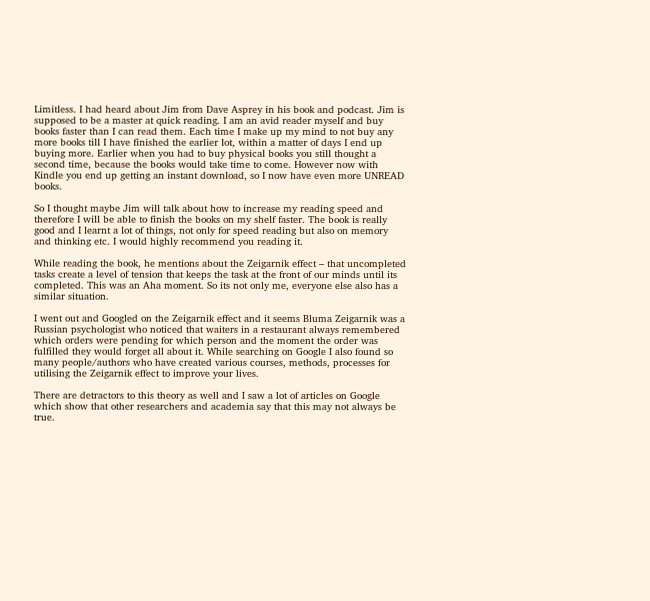Limitless. I had heard about Jim from Dave Asprey in his book and podcast. Jim is supposed to be a master at quick reading. I am an avid reader myself and buy books faster than I can read them. Each time I make up my mind to not buy any more books till I have finished the earlier lot, within a matter of days I end up buying more. Earlier when you had to buy physical books you still thought a second time, because the books would take time to come. However now with Kindle you end up getting an instant download, so I now have even more UNREAD books.

So I thought maybe Jim will talk about how to increase my reading speed and therefore I will be able to finish the books on my shelf faster. The book is really good and I learnt a lot of things, not only for speed reading but also on memory and thinking etc. I would highly recommend you reading it.

While reading the book, he mentions about the Zeigarnik effect – that uncompleted tasks create a level of tension that keeps the task at the front of our minds until its completed. This was an Aha moment. So its not only me, everyone else also has a similar situation.

I went out and Googled on the Zeigarnik effect and it seems Bluma Zeigarnik was a Russian psychologist who noticed that waiters in a restaurant always remembered which orders were pending for which person and the moment the order was fulfilled they would forget all about it. While searching on Google I also found so many people/authors who have created various courses, methods, processes for utilising the Zeigarnik effect to improve your lives.

There are detractors to this theory as well and I saw a lot of articles on Google which show that other researchers and academia say that this may not always be true.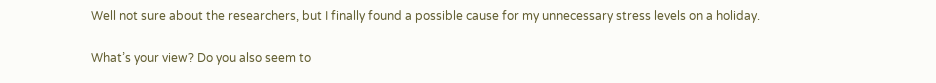Well not sure about the researchers, but I finally found a possible cause for my unnecessary stress levels on a holiday.

What’s your view? Do you also seem to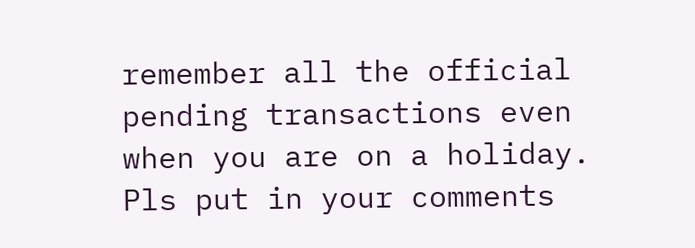remember all the official pending transactions even when you are on a holiday. Pls put in your comments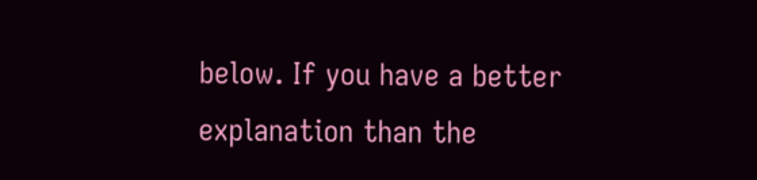below. If you have a better explanation than the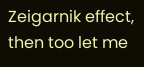Zeigarnik effect, then too let me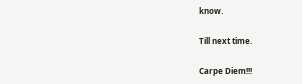know.

Till next time.

Carpe Diem!!!